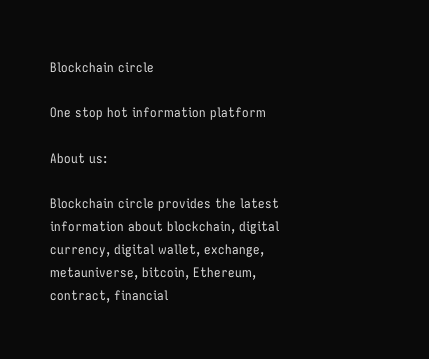Blockchain circle

One stop hot information platform

About us:

Blockchain circle provides the latest information about blockchain, digital currency, digital wallet, exchange, metauniverse, bitcoin, Ethereum, contract, financial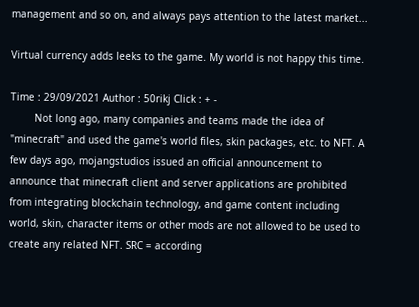management and so on, and always pays attention to the latest market...

Virtual currency adds leeks to the game. My world is not happy this time.

Time : 29/09/2021 Author : 50rikj Click : + -
        Not long ago, many companies and teams made the idea of "minecraft" and used the game's world files, skin packages, etc. to NFT. A few days ago, mojangstudios issued an official announcement to announce that minecraft client and server applications are prohibited from integrating blockchain technology, and game content including world, skin, character items or other mods are not allowed to be used to create any related NFT. SRC = according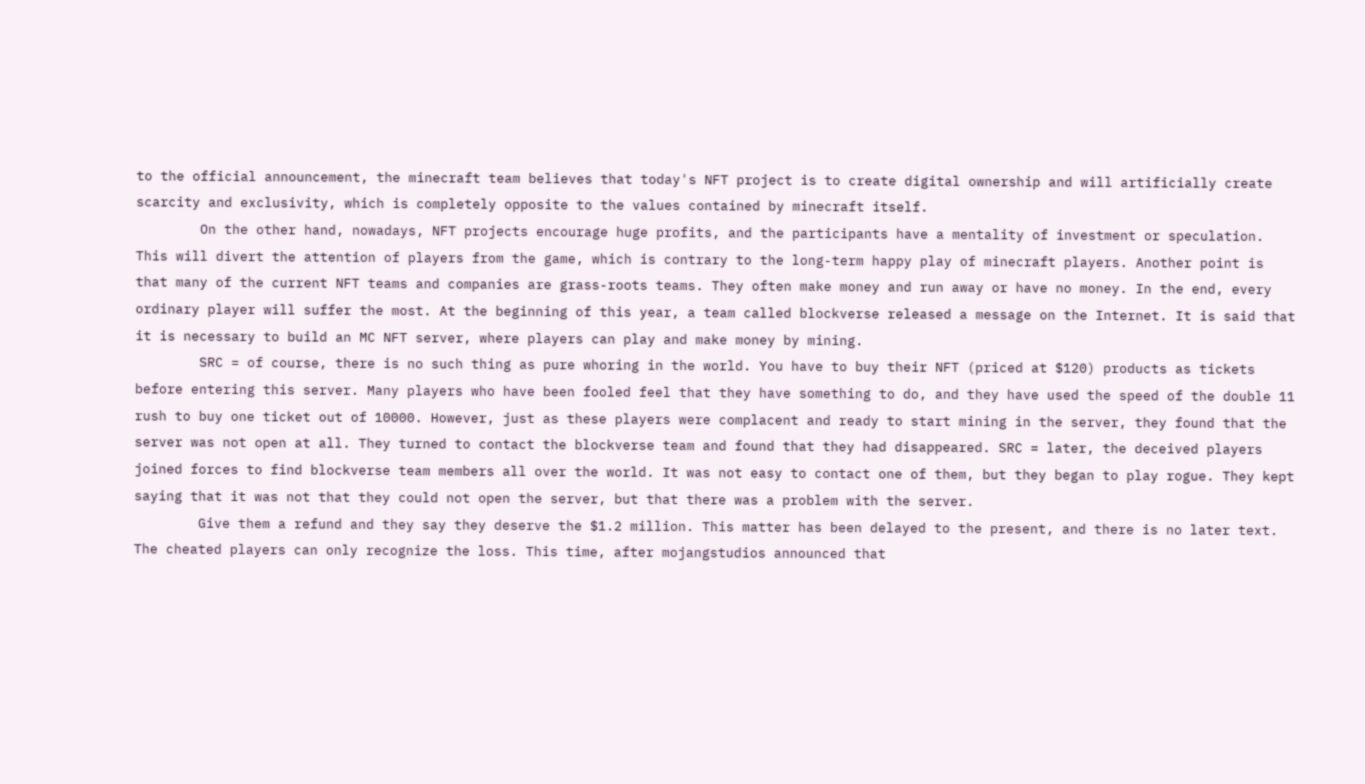to the official announcement, the minecraft team believes that today's NFT project is to create digital ownership and will artificially create scarcity and exclusivity, which is completely opposite to the values contained by minecraft itself.
        On the other hand, nowadays, NFT projects encourage huge profits, and the participants have a mentality of investment or speculation. This will divert the attention of players from the game, which is contrary to the long-term happy play of minecraft players. Another point is that many of the current NFT teams and companies are grass-roots teams. They often make money and run away or have no money. In the end, every ordinary player will suffer the most. At the beginning of this year, a team called blockverse released a message on the Internet. It is said that it is necessary to build an MC NFT server, where players can play and make money by mining.
        SRC = of course, there is no such thing as pure whoring in the world. You have to buy their NFT (priced at $120) products as tickets before entering this server. Many players who have been fooled feel that they have something to do, and they have used the speed of the double 11 rush to buy one ticket out of 10000. However, just as these players were complacent and ready to start mining in the server, they found that the server was not open at all. They turned to contact the blockverse team and found that they had disappeared. SRC = later, the deceived players joined forces to find blockverse team members all over the world. It was not easy to contact one of them, but they began to play rogue. They kept saying that it was not that they could not open the server, but that there was a problem with the server.
        Give them a refund and they say they deserve the $1.2 million. This matter has been delayed to the present, and there is no later text. The cheated players can only recognize the loss. This time, after mojangstudios announced that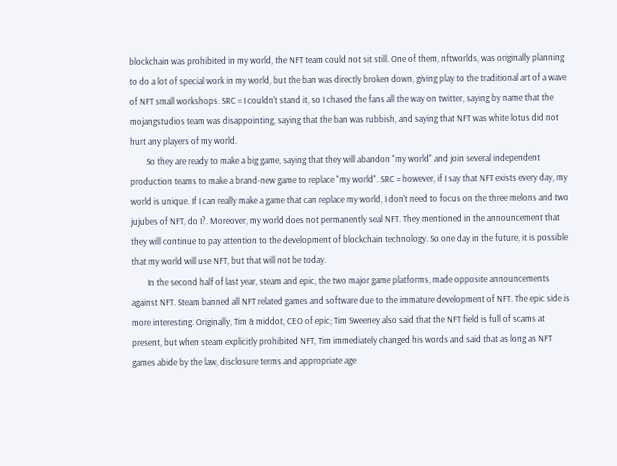blockchain was prohibited in my world, the NFT team could not sit still. One of them, nftworlds, was originally planning to do a lot of special work in my world, but the ban was directly broken down, giving play to the traditional art of a wave of NFT small workshops. SRC = I couldn't stand it, so I chased the fans all the way on twitter, saying by name that the mojangstudios team was disappointing, saying that the ban was rubbish, and saying that NFT was white lotus did not hurt any players of my world.
        So they are ready to make a big game, saying that they will abandon "my world" and join several independent production teams to make a brand-new game to replace "my world". SRC = however, if I say that NFT exists every day, my world is unique. If I can really make a game that can replace my world, I don't need to focus on the three melons and two jujubes of NFT, do I?. Moreover, my world does not permanently seal NFT. They mentioned in the announcement that they will continue to pay attention to the development of blockchain technology. So one day in the future, it is possible that my world will use NFT, but that will not be today.
        In the second half of last year, steam and epic, the two major game platforms, made opposite announcements against NFT. Steam banned all NFT related games and software due to the immature development of NFT. The epic side is more interesting. Originally, Tim & middot, CEO of epic; Tim Sweeney also said that the NFT field is full of scams at present, but when steam explicitly prohibited NFT, Tim immediately changed his words and said that as long as NFT games abide by the law, disclosure terms and appropriate age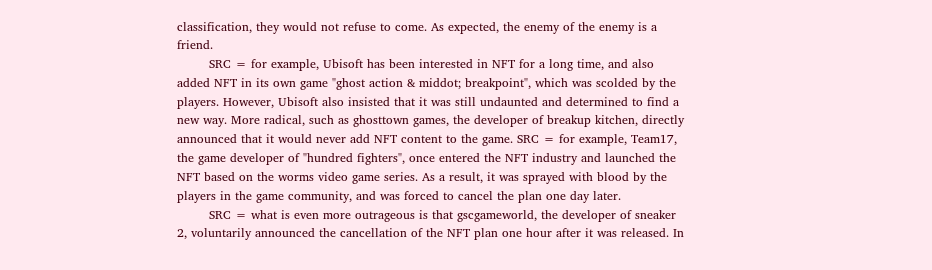classification, they would not refuse to come. As expected, the enemy of the enemy is a friend.
        SRC = for example, Ubisoft has been interested in NFT for a long time, and also added NFT in its own game "ghost action & middot; breakpoint", which was scolded by the players. However, Ubisoft also insisted that it was still undaunted and determined to find a new way. More radical, such as ghosttown games, the developer of breakup kitchen, directly announced that it would never add NFT content to the game. SRC = for example, Team17, the game developer of "hundred fighters", once entered the NFT industry and launched the NFT based on the worms video game series. As a result, it was sprayed with blood by the players in the game community, and was forced to cancel the plan one day later.
        SRC = what is even more outrageous is that gscgameworld, the developer of sneaker 2, voluntarily announced the cancellation of the NFT plan one hour after it was released. In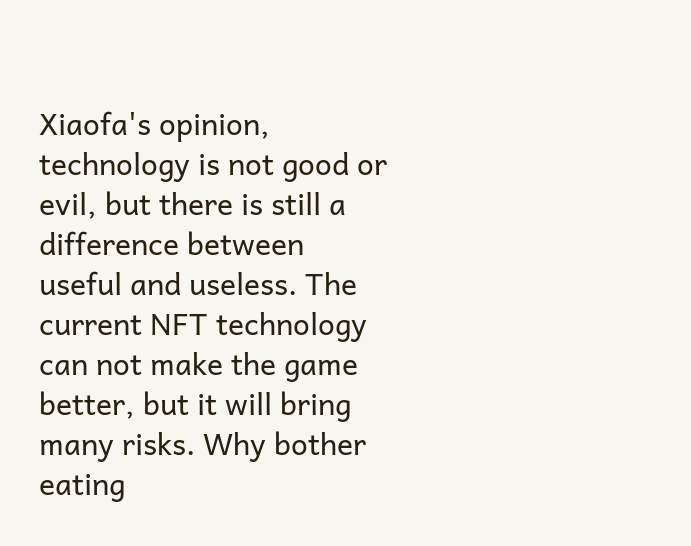Xiaofa's opinion, technology is not good or evil, but there is still a difference between useful and useless. The current NFT technology can not make the game better, but it will bring many risks. Why bother eating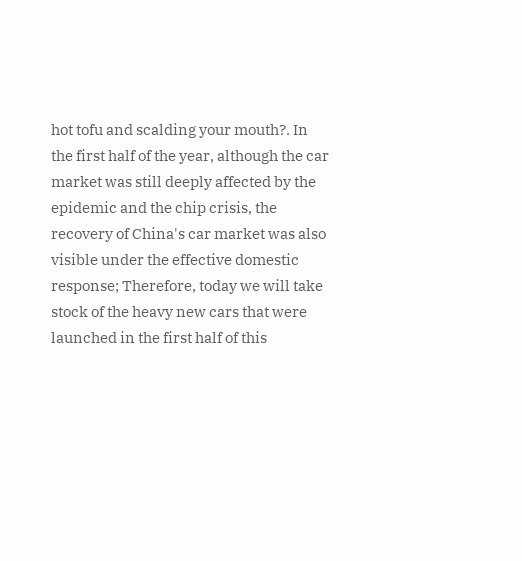hot tofu and scalding your mouth?. In the first half of the year, although the car market was still deeply affected by the epidemic and the chip crisis, the recovery of China's car market was also visible under the effective domestic response; Therefore, today we will take stock of the heavy new cars that were launched in the first half of this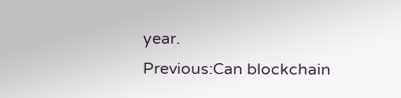year.
Previous:Can blockchain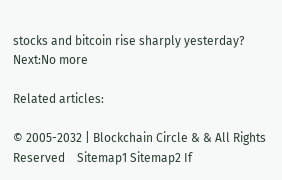stocks and bitcoin rise sharply yesterday?
Next:No more

Related articles:

© 2005-2032 | Blockchain Circle & & All Rights Reserved    Sitemap1 Sitemap2 If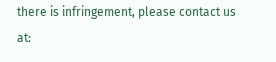there is infringement, please contact us at: